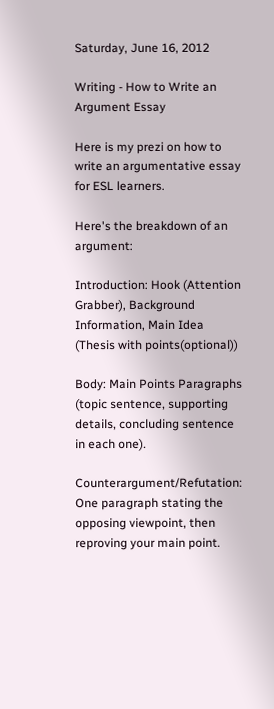Saturday, June 16, 2012

Writing - How to Write an Argument Essay

Here is my prezi on how to write an argumentative essay for ESL learners.

Here's the breakdown of an argument:

Introduction: Hook (Attention Grabber), Background Information, Main Idea (Thesis with points(optional))

Body: Main Points Paragraphs (topic sentence, supporting details, concluding sentence in each one).

Counterargument/Refutation: One paragraph stating the opposing viewpoint, then reproving your main point.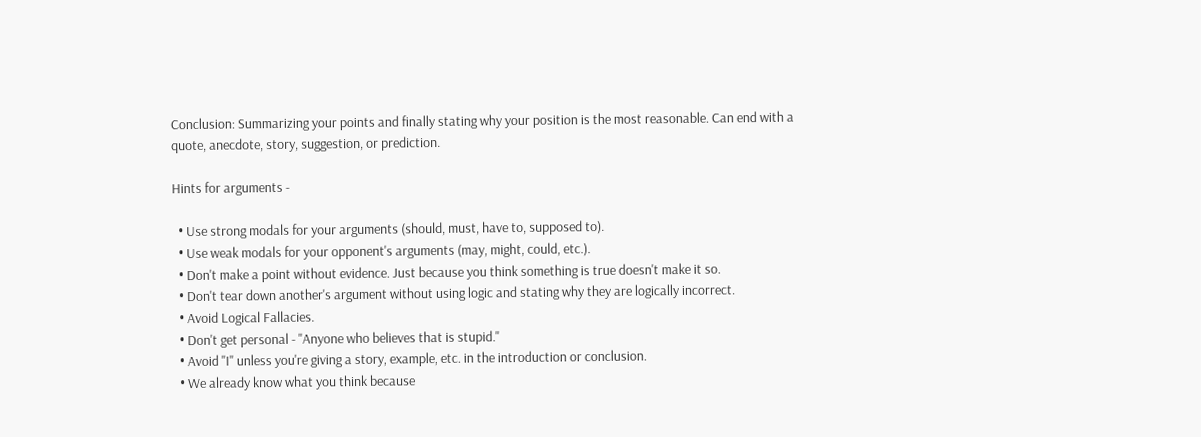Conclusion: Summarizing your points and finally stating why your position is the most reasonable. Can end with a quote, anecdote, story, suggestion, or prediction.

Hints for arguments -

  • Use strong modals for your arguments (should, must, have to, supposed to).
  • Use weak modals for your opponent's arguments (may, might, could, etc.).
  • Don't make a point without evidence. Just because you think something is true doesn't make it so.
  • Don't tear down another's argument without using logic and stating why they are logically incorrect.
  • Avoid Logical Fallacies.
  • Don't get personal - "Anyone who believes that is stupid."
  • Avoid "I" unless you're giving a story, example, etc. in the introduction or conclusion.
  • We already know what you think because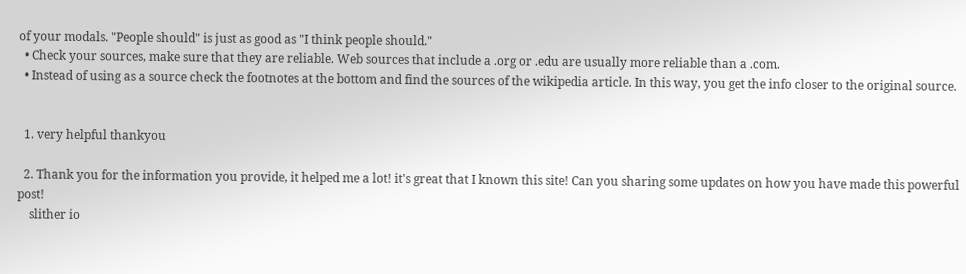of your modals. "People should" is just as good as "I think people should."
  • Check your sources, make sure that they are reliable. Web sources that include a .org or .edu are usually more reliable than a .com.
  • Instead of using as a source check the footnotes at the bottom and find the sources of the wikipedia article. In this way, you get the info closer to the original source.


  1. very helpful thankyou

  2. Thank you for the information you provide, it helped me a lot! it's great that I known this site! Can you sharing some updates on how you have made this powerful post!
    slither io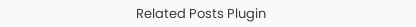Related Posts Plugin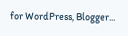for WordPress, Blogger...